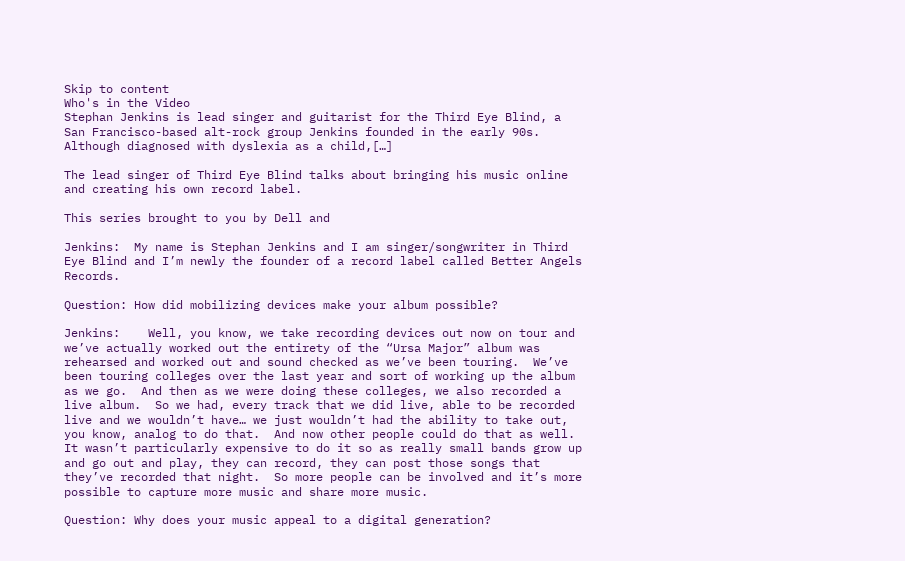Skip to content
Who's in the Video
Stephan Jenkins is lead singer and guitarist for the Third Eye Blind, a San Francisco-based alt-rock group Jenkins founded in the early 90s. Although diagnosed with dyslexia as a child,[…]

The lead singer of Third Eye Blind talks about bringing his music online and creating his own record label.

This series brought to you by Dell and

Jenkins:  My name is Stephan Jenkins and I am singer/songwriter in Third Eye Blind and I’m newly the founder of a record label called Better Angels Records.

Question: How did mobilizing devices make your album possible?

Jenkins:    Well, you know, we take recording devices out now on tour and we’ve actually worked out the entirety of the “Ursa Major” album was rehearsed and worked out and sound checked as we’ve been touring.  We’ve been touring colleges over the last year and sort of working up the album as we go.  And then as we were doing these colleges, we also recorded a live album.  So we had, every track that we did live, able to be recorded live and we wouldn’t have… we just wouldn’t had the ability to take out, you know, analog to do that.  And now other people could do that as well.  It wasn’t particularly expensive to do it so as really small bands grow up and go out and play, they can record, they can post those songs that they’ve recorded that night.  So more people can be involved and it’s more possible to capture more music and share more music.

Question: Why does your music appeal to a digital generation?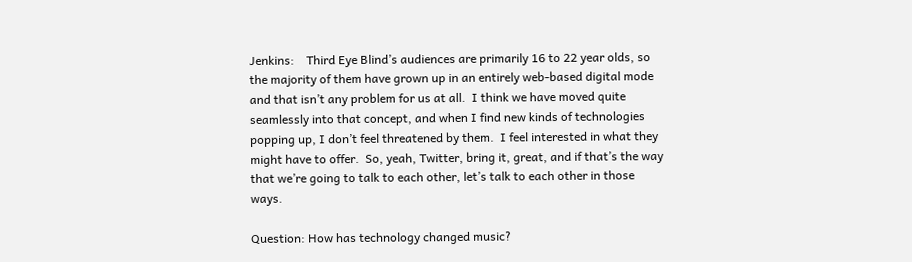Jenkins:    Third Eye Blind’s audiences are primarily 16 to 22 year olds, so the majority of them have grown up in an entirely web-based digital mode and that isn’t any problem for us at all.  I think we have moved quite seamlessly into that concept, and when I find new kinds of technologies popping up, I don’t feel threatened by them.  I feel interested in what they might have to offer.  So, yeah, Twitter, bring it, great, and if that’s the way that we’re going to talk to each other, let’s talk to each other in those ways.

Question: How has technology changed music?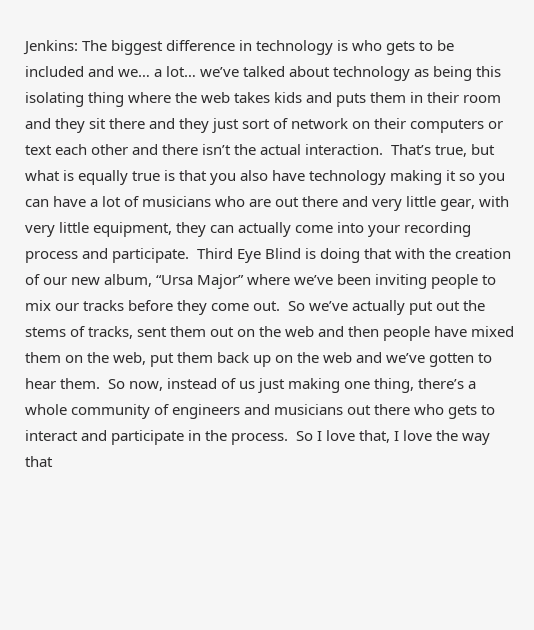Jenkins: The biggest difference in technology is who gets to be included and we… a lot… we’ve talked about technology as being this isolating thing where the web takes kids and puts them in their room and they sit there and they just sort of network on their computers or text each other and there isn’t the actual interaction.  That’s true, but what is equally true is that you also have technology making it so you can have a lot of musicians who are out there and very little gear, with very little equipment, they can actually come into your recording process and participate.  Third Eye Blind is doing that with the creation of our new album, “Ursa Major” where we’ve been inviting people to mix our tracks before they come out.  So we’ve actually put out the stems of tracks, sent them out on the web and then people have mixed them on the web, put them back up on the web and we’ve gotten to hear them.  So now, instead of us just making one thing, there’s a whole community of engineers and musicians out there who gets to interact and participate in the process.  So I love that, I love the way that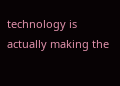technology is actually making the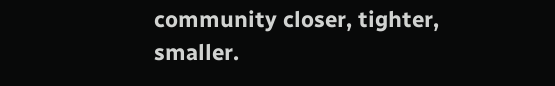community closer, tighter, smaller.